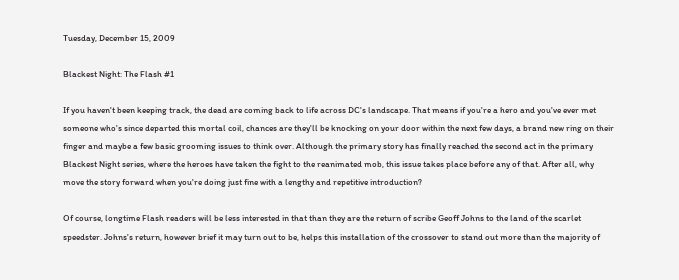Tuesday, December 15, 2009

Blackest Night: The Flash #1

If you haven't been keeping track, the dead are coming back to life across DC's landscape. That means if you're a hero and you've ever met someone who's since departed this mortal coil, chances are they'll be knocking on your door within the next few days, a brand new ring on their finger and maybe a few basic grooming issues to think over. Although the primary story has finally reached the second act in the primary Blackest Night series, where the heroes have taken the fight to the reanimated mob, this issue takes place before any of that. After all, why move the story forward when you're doing just fine with a lengthy and repetitive introduction?

Of course, longtime Flash readers will be less interested in that than they are the return of scribe Geoff Johns to the land of the scarlet speedster. Johns's return, however brief it may turn out to be, helps this installation of the crossover to stand out more than the majority of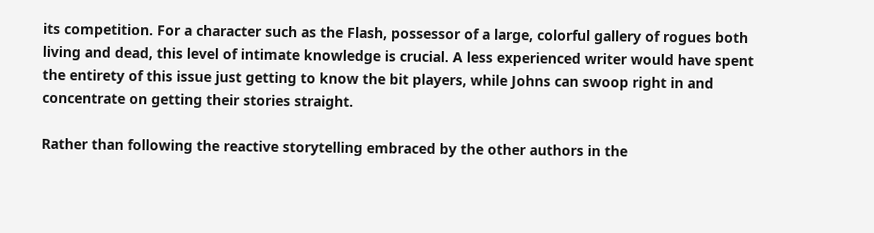its competition. For a character such as the Flash, possessor of a large, colorful gallery of rogues both living and dead, this level of intimate knowledge is crucial. A less experienced writer would have spent the entirety of this issue just getting to know the bit players, while Johns can swoop right in and concentrate on getting their stories straight.

Rather than following the reactive storytelling embraced by the other authors in the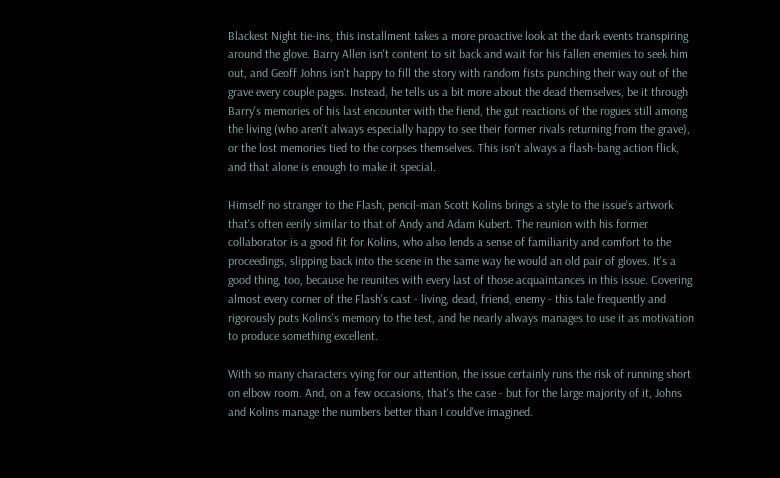Blackest Night tie-ins, this installment takes a more proactive look at the dark events transpiring around the glove. Barry Allen isn't content to sit back and wait for his fallen enemies to seek him out, and Geoff Johns isn't happy to fill the story with random fists punching their way out of the grave every couple pages. Instead, he tells us a bit more about the dead themselves, be it through Barry's memories of his last encounter with the fiend, the gut reactions of the rogues still among the living (who aren't always especially happy to see their former rivals returning from the grave), or the lost memories tied to the corpses themselves. This isn't always a flash-bang action flick, and that alone is enough to make it special.

Himself no stranger to the Flash, pencil-man Scott Kolins brings a style to the issue's artwork that's often eerily similar to that of Andy and Adam Kubert. The reunion with his former collaborator is a good fit for Kolins, who also lends a sense of familiarity and comfort to the proceedings, slipping back into the scene in the same way he would an old pair of gloves. It's a good thing, too, because he reunites with every last of those acquaintances in this issue. Covering almost every corner of the Flash's cast - living, dead, friend, enemy - this tale frequently and rigorously puts Kolins's memory to the test, and he nearly always manages to use it as motivation to produce something excellent.

With so many characters vying for our attention, the issue certainly runs the risk of running short on elbow room. And, on a few occasions, that's the case - but for the large majority of it, Johns and Kolins manage the numbers better than I could've imagined.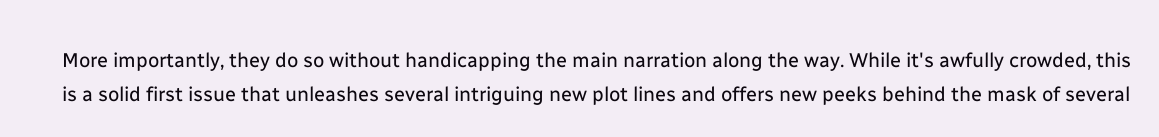More importantly, they do so without handicapping the main narration along the way. While it's awfully crowded, this is a solid first issue that unleashes several intriguing new plot lines and offers new peeks behind the mask of several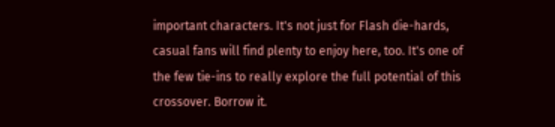important characters. It's not just for Flash die-hards, casual fans will find plenty to enjoy here, too. It's one of the few tie-ins to really explore the full potential of this crossover. Borrow it.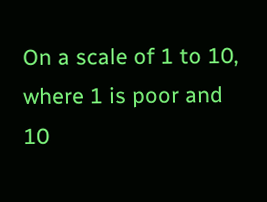On a scale of 1 to 10, where 1 is poor and 10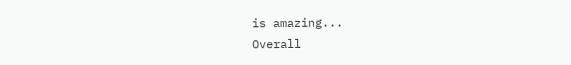is amazing...
Overall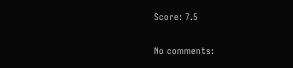Score: 7.5

No comments: